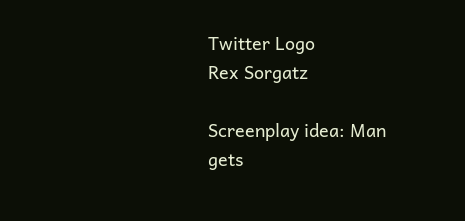Twitter Logo
Rex Sorgatz

Screenplay idea: Man gets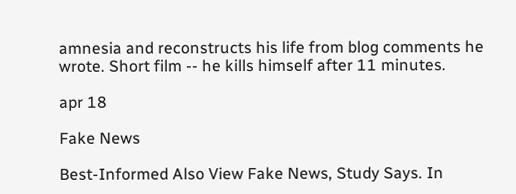amnesia and reconstructs his life from blog comments he wrote. Short film -- he kills himself after 11 minutes.

apr 18

Fake News

Best-Informed Also View Fake News, Study Says. In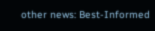other news: Best-Informed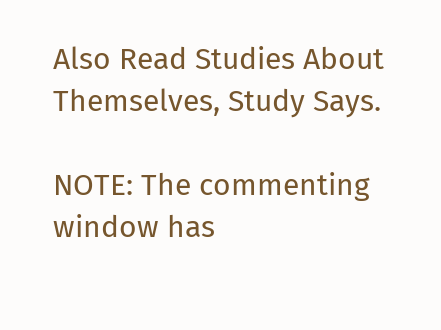Also Read Studies About Themselves, Study Says.

NOTE: The commenting window has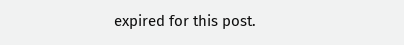expired for this post.